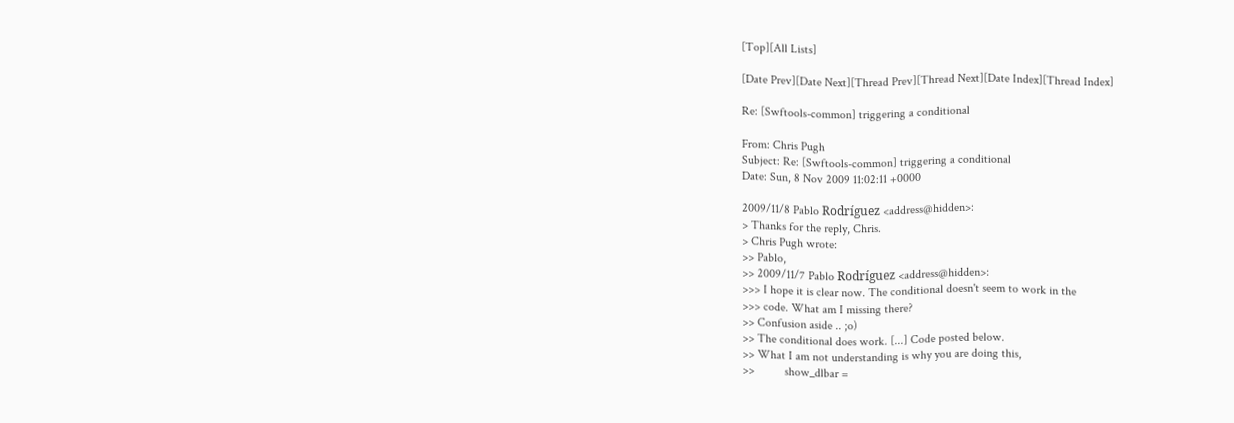[Top][All Lists]

[Date Prev][Date Next][Thread Prev][Thread Next][Date Index][Thread Index]

Re: [Swftools-common] triggering a conditional

From: Chris Pugh
Subject: Re: [Swftools-common] triggering a conditional
Date: Sun, 8 Nov 2009 11:02:11 +0000

2009/11/8 Pablo Rodríguez <address@hidden>:
> Thanks for the reply, Chris.
> Chris Pugh wrote:
>> Pablo,
>> 2009/11/7 Pablo Rodríguez <address@hidden>:
>>> I hope it is clear now. The conditional doesn't seem to work in the
>>> code. What am I missing there?
>> Confusion aside .. ;o)
>> The conditional does work. [...] Code posted below.
>> What I am not understanding is why you are doing this,
>>          show_dlbar =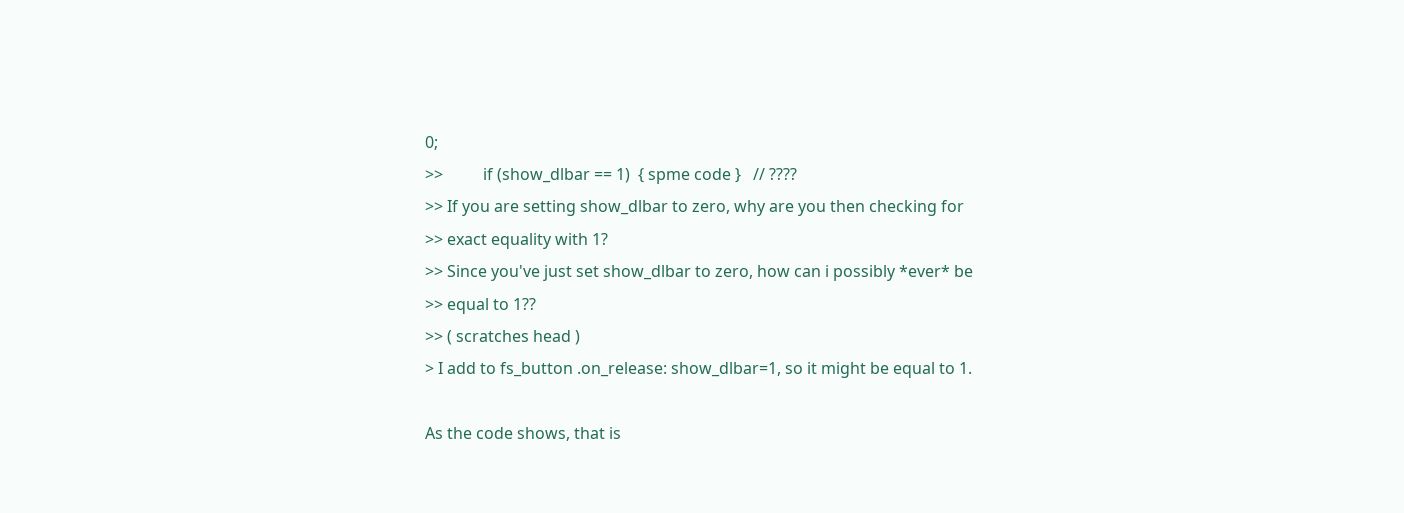0;
>>          if (show_dlbar == 1)  { spme code }   // ????
>> If you are setting show_dlbar to zero, why are you then checking for
>> exact equality with 1?
>> Since you've just set show_dlbar to zero, how can i possibly *ever* be
>> equal to 1??
>> ( scratches head )
> I add to fs_button .on_release: show_dlbar=1, so it might be equal to 1.

As the code shows, that is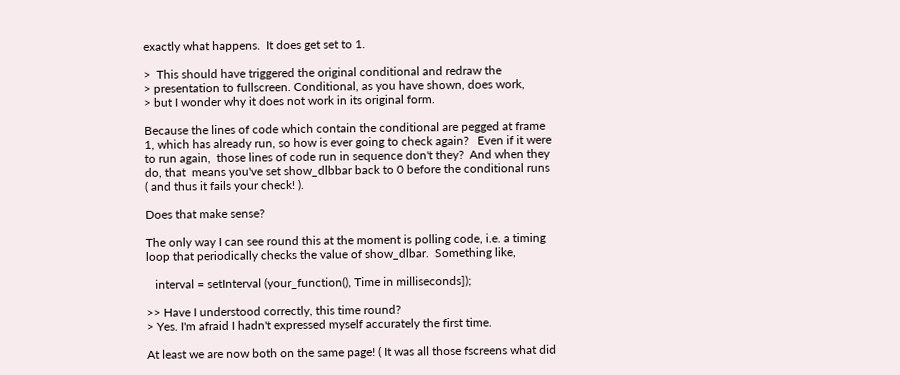exactly what happens.  It does get set to 1.

>  This should have triggered the original conditional and redraw the
> presentation to fullscreen. Conditional, as you have shown, does work,
> but I wonder why it does not work in its original form.

Because the lines of code which contain the conditional are pegged at frame
1, which has already run, so how is ever going to check again?   Even if it were
to run again,  those lines of code run in sequence don't they?  And when they
do, that  means you've set show_dlbbar back to 0 before the conditional runs
( and thus it fails your check! ).

Does that make sense?

The only way I can see round this at the moment is polling code, i.e. a timing
loop that periodically checks the value of show_dlbar.  Something like,

   interval = setInterval (your_function(), Time in milliseconds]);

>> Have I understood correctly, this time round?
> Yes. I'm afraid I hadn't expressed myself accurately the first time.

At least we are now both on the same page! ( It was all those fscreens what did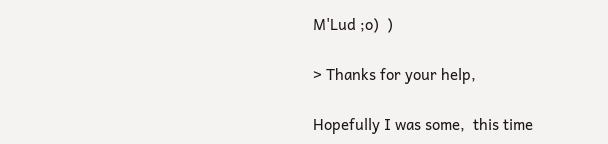M'Lud ;o)  )

> Thanks for your help,

Hopefully I was some,  this time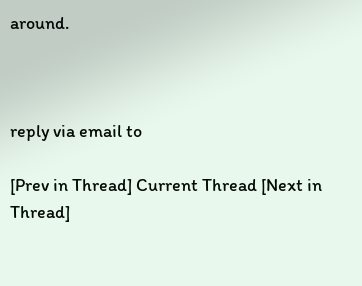around.



reply via email to

[Prev in Thread] Current Thread [Next in Thread]